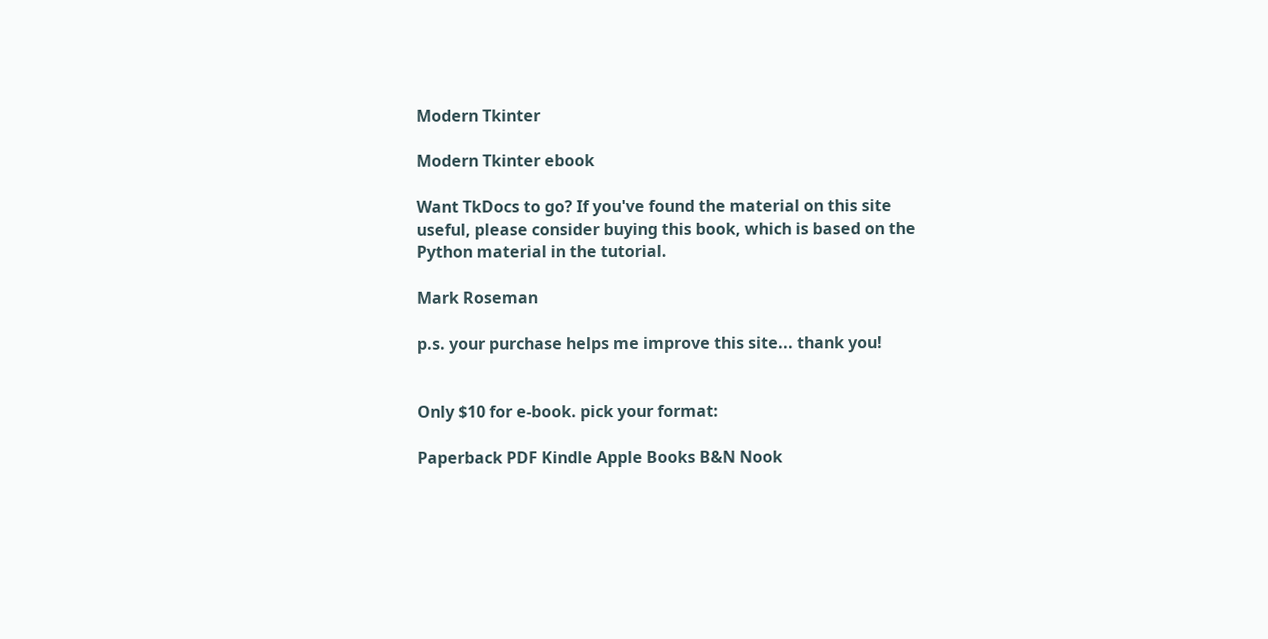Modern Tkinter

Modern Tkinter ebook

Want TkDocs to go? If you've found the material on this site useful, please consider buying this book, which is based on the Python material in the tutorial.

Mark Roseman

p.s. your purchase helps me improve this site... thank you!


Only $10 for e-book. pick your format:

Paperback PDF Kindle Apple Books B&N Nook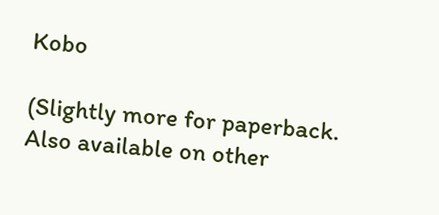Kobo

(Slightly more for paperback. Also available on other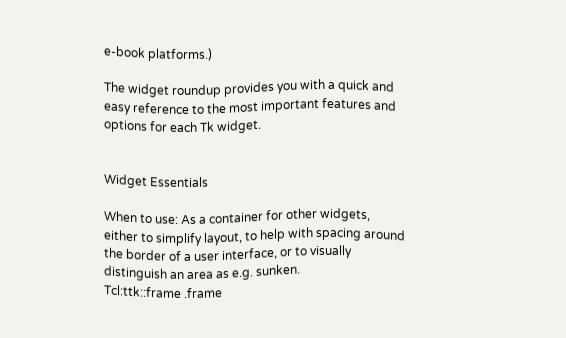e-book platforms.)

The widget roundup provides you with a quick and easy reference to the most important features and options for each Tk widget.


Widget Essentials

When to use: As a container for other widgets, either to simplify layout, to help with spacing around the border of a user interface, or to visually distinguish an area as e.g. sunken.
Tcl:ttk::frame .frame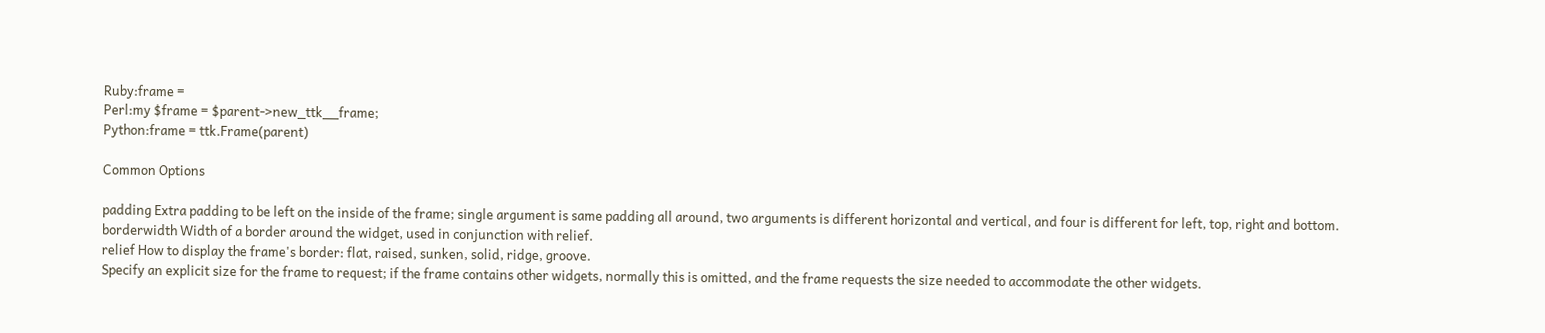Ruby:frame =
Perl:my $frame = $parent->new_ttk__frame;
Python:frame = ttk.Frame(parent)

Common Options

padding Extra padding to be left on the inside of the frame; single argument is same padding all around, two arguments is different horizontal and vertical, and four is different for left, top, right and bottom.
borderwidth Width of a border around the widget, used in conjunction with relief.
relief How to display the frame's border: flat, raised, sunken, solid, ridge, groove.
Specify an explicit size for the frame to request; if the frame contains other widgets, normally this is omitted, and the frame requests the size needed to accommodate the other widgets.